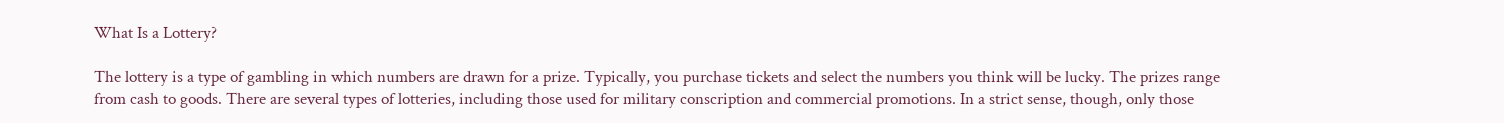What Is a Lottery?

The lottery is a type of gambling in which numbers are drawn for a prize. Typically, you purchase tickets and select the numbers you think will be lucky. The prizes range from cash to goods. There are several types of lotteries, including those used for military conscription and commercial promotions. In a strict sense, though, only those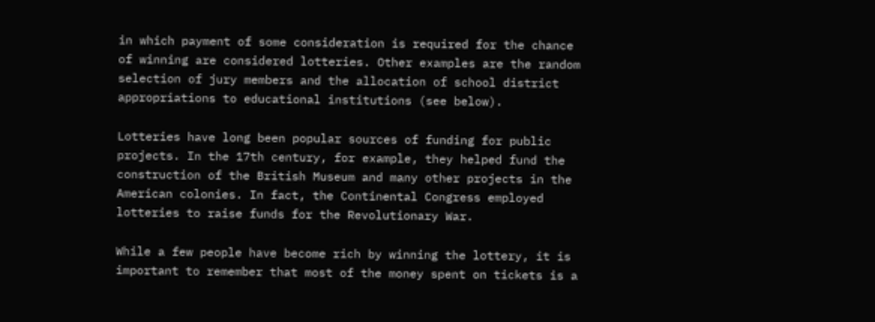in which payment of some consideration is required for the chance of winning are considered lotteries. Other examples are the random selection of jury members and the allocation of school district appropriations to educational institutions (see below).

Lotteries have long been popular sources of funding for public projects. In the 17th century, for example, they helped fund the construction of the British Museum and many other projects in the American colonies. In fact, the Continental Congress employed lotteries to raise funds for the Revolutionary War.

While a few people have become rich by winning the lottery, it is important to remember that most of the money spent on tickets is a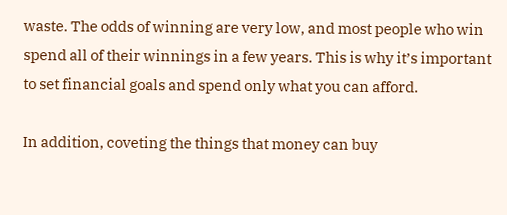waste. The odds of winning are very low, and most people who win spend all of their winnings in a few years. This is why it’s important to set financial goals and spend only what you can afford.

In addition, coveting the things that money can buy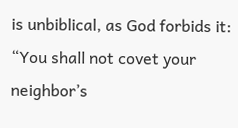is unbiblical, as God forbids it: “You shall not covet your neighbor’s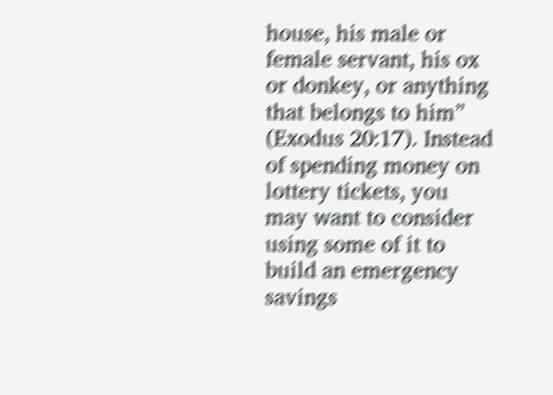house, his male or female servant, his ox or donkey, or anything that belongs to him” (Exodus 20:17). Instead of spending money on lottery tickets, you may want to consider using some of it to build an emergency savings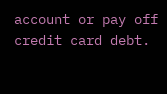account or pay off credit card debt.